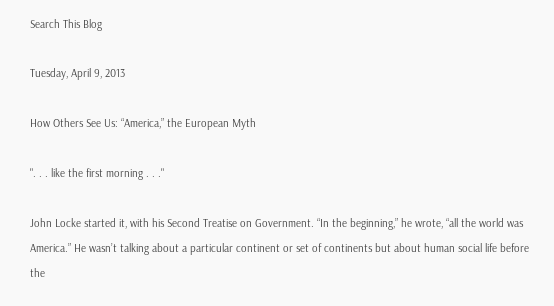Search This Blog

Tuesday, April 9, 2013

How Others See Us: “America,” the European Myth

". . . like the first morning . . ."

John Locke started it, with his Second Treatise on Government. “In the beginning,” he wrote, “all the world was America.” He wasn’t talking about a particular continent or set of continents but about human social life before the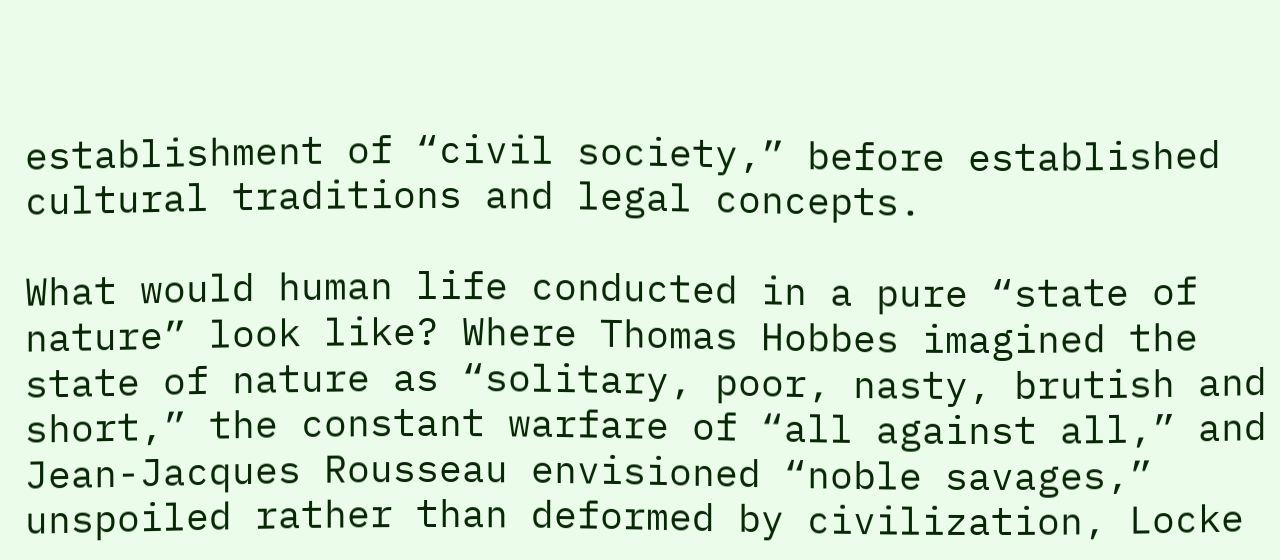establishment of “civil society,” before established cultural traditions and legal concepts.

What would human life conducted in a pure “state of nature” look like? Where Thomas Hobbes imagined the state of nature as “solitary, poor, nasty, brutish and short,” the constant warfare of “all against all,” and Jean-Jacques Rousseau envisioned “noble savages,” unspoiled rather than deformed by civilization, Locke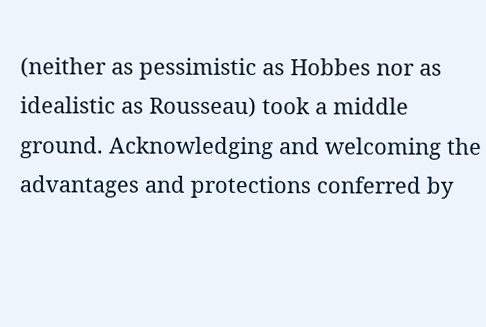(neither as pessimistic as Hobbes nor as idealistic as Rousseau) took a middle ground. Acknowledging and welcoming the advantages and protections conferred by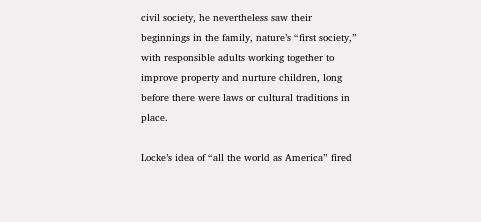civil society, he nevertheless saw their beginnings in the family, nature’s “first society,” with responsible adults working together to improve property and nurture children, long before there were laws or cultural traditions in place.

Locke’s idea of “all the world as America” fired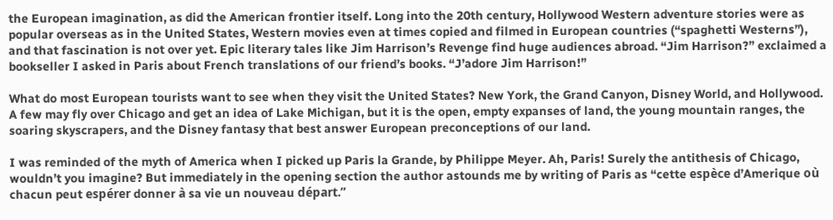the European imagination, as did the American frontier itself. Long into the 20th century, Hollywood Western adventure stories were as popular overseas as in the United States, Western movies even at times copied and filmed in European countries (“spaghetti Westerns”), and that fascination is not over yet. Epic literary tales like Jim Harrison’s Revenge find huge audiences abroad. “Jim Harrison?” exclaimed a bookseller I asked in Paris about French translations of our friend’s books. “J’adore Jim Harrison!”

What do most European tourists want to see when they visit the United States? New York, the Grand Canyon, Disney World, and Hollywood. A few may fly over Chicago and get an idea of Lake Michigan, but it is the open, empty expanses of land, the young mountain ranges, the soaring skyscrapers, and the Disney fantasy that best answer European preconceptions of our land.

I was reminded of the myth of America when I picked up Paris la Grande, by Philippe Meyer. Ah, Paris! Surely the antithesis of Chicago, wouldn’t you imagine? But immediately in the opening section the author astounds me by writing of Paris as “cette espèce d’Amerique où chacun peut espérer donner à sa vie un nouveau départ.”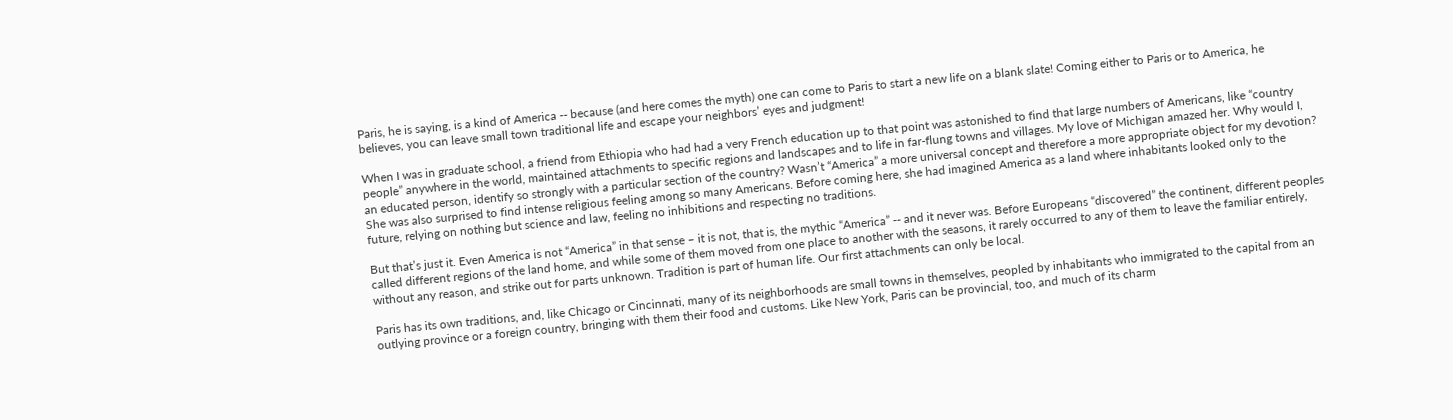Paris, he is saying, is a kind of America -- because (and here comes the myth) one can come to Paris to start a new life on a blank slate! Coming either to Paris or to America, he believes, you can leave small town traditional life and escape your neighbors’ eyes and judgment!

When I was in graduate school, a friend from Ethiopia who had had a very French education up to that point was astonished to find that large numbers of Americans, like “country people” anywhere in the world, maintained attachments to specific regions and landscapes and to life in far-flung towns and villages. My love of Michigan amazed her. Why would I, an educated person, identify so strongly with a particular section of the country? Wasn’t “America” a more universal concept and therefore a more appropriate object for my devotion? She was also surprised to find intense religious feeling among so many Americans. Before coming here, she had imagined America as a land where inhabitants looked only to the future, relying on nothing but science and law, feeling no inhibitions and respecting no traditions.

But that’s just it. Even America is not “America” in that sense – it is not, that is, the mythic “America” -- and it never was. Before Europeans “discovered” the continent, different peoples called different regions of the land home, and while some of them moved from one place to another with the seasons, it rarely occurred to any of them to leave the familiar entirely, without any reason, and strike out for parts unknown. Tradition is part of human life. Our first attachments can only be local.

Paris has its own traditions, and, like Chicago or Cincinnati, many of its neighborhoods are small towns in themselves, peopled by inhabitants who immigrated to the capital from an outlying province or a foreign country, bringing with them their food and customs. Like New York, Paris can be provincial, too, and much of its charm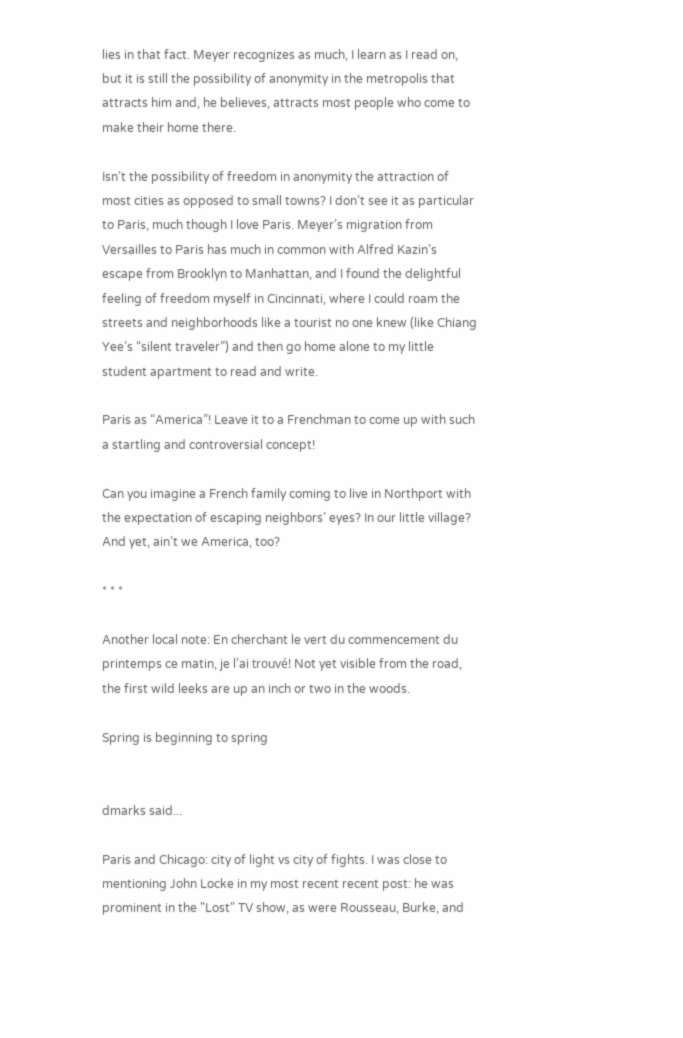lies in that fact. Meyer recognizes as much, I learn as I read on, but it is still the possibility of anonymity in the metropolis that attracts him and, he believes, attracts most people who come to make their home there.

Isn’t the possibility of freedom in anonymity the attraction of most cities as opposed to small towns? I don’t see it as particular to Paris, much though I love Paris. Meyer’s migration from Versailles to Paris has much in common with Alfred Kazin’s escape from Brooklyn to Manhattan, and I found the delightful feeling of freedom myself in Cincinnati, where I could roam the streets and neighborhoods like a tourist no one knew (like Chiang Yee’s “silent traveler”) and then go home alone to my little student apartment to read and write.

Paris as “America”! Leave it to a Frenchman to come up with such a startling and controversial concept!

Can you imagine a French family coming to live in Northport with the expectation of escaping neighbors’ eyes? In our little village? And yet, ain’t we America, too?

* * *

Another local note: En cherchant le vert du commencement du printemps ce matin, je l’ai trouvé! Not yet visible from the road, the first wild leeks are up an inch or two in the woods.

Spring is beginning to spring


dmarks said...

Paris and Chicago: city of light vs city of fights. I was close to mentioning John Locke in my most recent recent post: he was prominent in the "Lost" TV show, as were Rousseau, Burke, and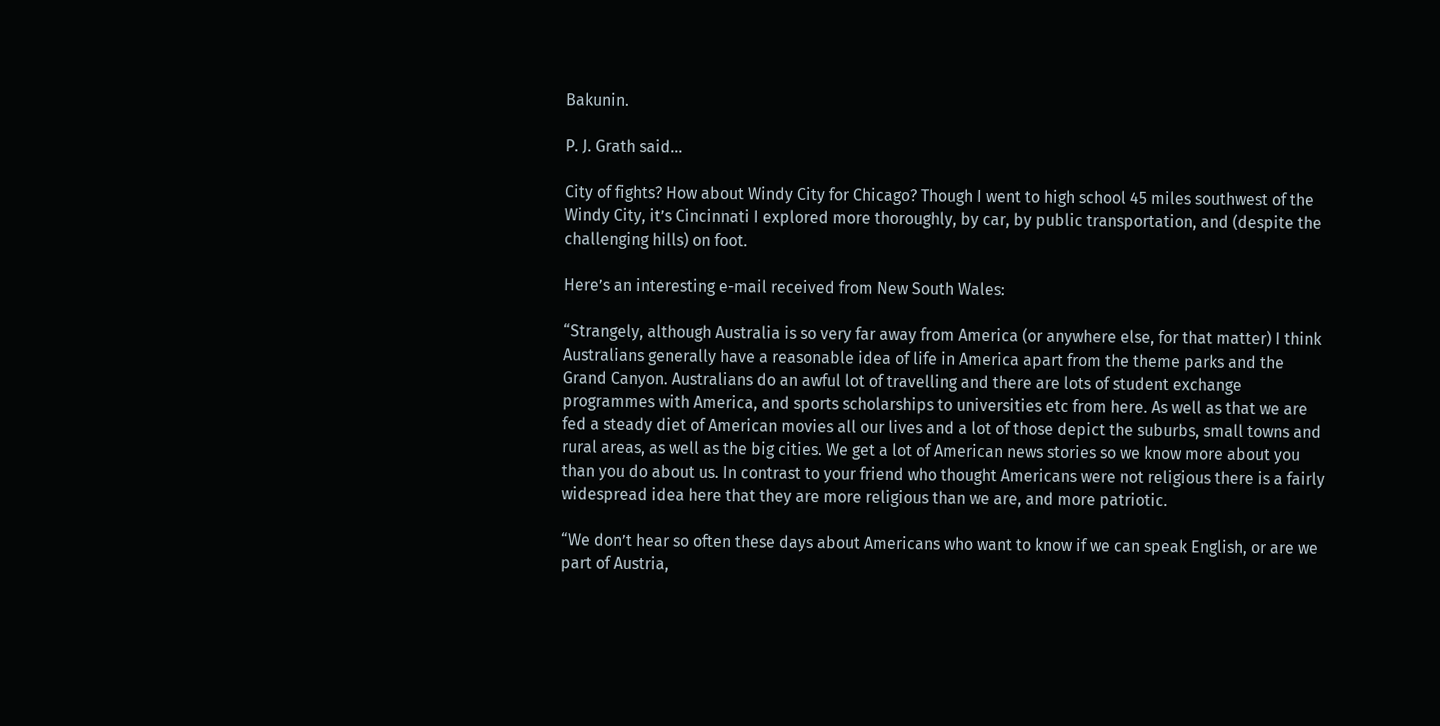Bakunin.

P. J. Grath said...

City of fights? How about Windy City for Chicago? Though I went to high school 45 miles southwest of the Windy City, it’s Cincinnati I explored more thoroughly, by car, by public transportation, and (despite the challenging hills) on foot.

Here’s an interesting e-mail received from New South Wales:

“Strangely, although Australia is so very far away from America (or anywhere else, for that matter) I think Australians generally have a reasonable idea of life in America apart from the theme parks and the Grand Canyon. Australians do an awful lot of travelling and there are lots of student exchange programmes with America, and sports scholarships to universities etc from here. As well as that we are fed a steady diet of American movies all our lives and a lot of those depict the suburbs, small towns and rural areas, as well as the big cities. We get a lot of American news stories so we know more about you than you do about us. In contrast to your friend who thought Americans were not religious there is a fairly widespread idea here that they are more religious than we are, and more patriotic.

“We don’t hear so often these days about Americans who want to know if we can speak English, or are we part of Austria,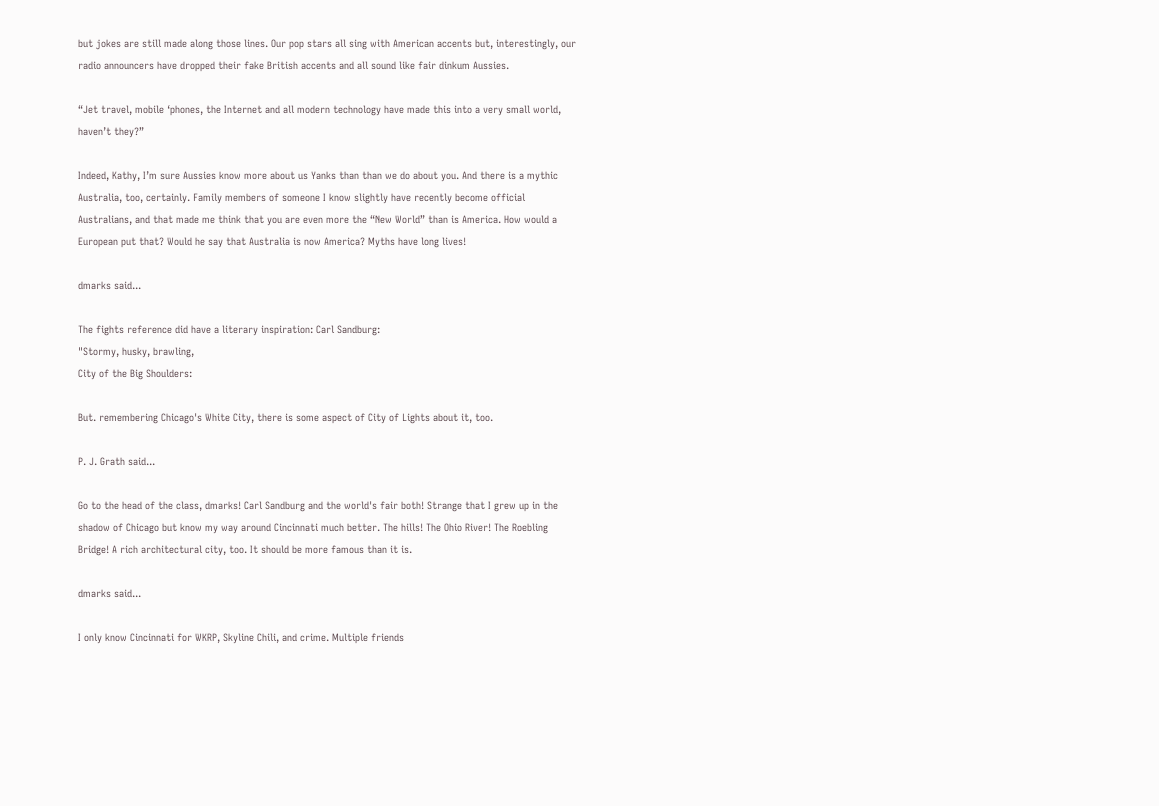but jokes are still made along those lines. Our pop stars all sing with American accents but, interestingly, our radio announcers have dropped their fake British accents and all sound like fair dinkum Aussies.

“Jet travel, mobile ‘phones, the Internet and all modern technology have made this into a very small world, haven’t they?”

Indeed, Kathy, I’m sure Aussies know more about us Yanks than than we do about you. And there is a mythic Australia, too, certainly. Family members of someone I know slightly have recently become official Australians, and that made me think that you are even more the “New World” than is America. How would a European put that? Would he say that Australia is now America? Myths have long lives!

dmarks said...

The fights reference did have a literary inspiration: Carl Sandburg:
"Stormy, husky, brawling,
City of the Big Shoulders:

But. remembering Chicago's White City, there is some aspect of City of Lights about it, too.

P. J. Grath said...

Go to the head of the class, dmarks! Carl Sandburg and the world's fair both! Strange that I grew up in the shadow of Chicago but know my way around Cincinnati much better. The hills! The Ohio River! The Roebling Bridge! A rich architectural city, too. It should be more famous than it is.

dmarks said...

I only know Cincinnati for WKRP, Skyline Chili, and crime. Multiple friends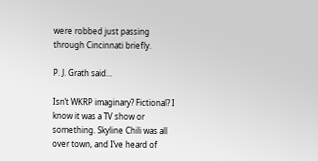were robbed just passing through Cincinnati briefly.

P. J. Grath said...

Isn’t WKRP imaginary? Fictional? I know it was a TV show or something. Skyline Chili was all over town, and I’ve heard of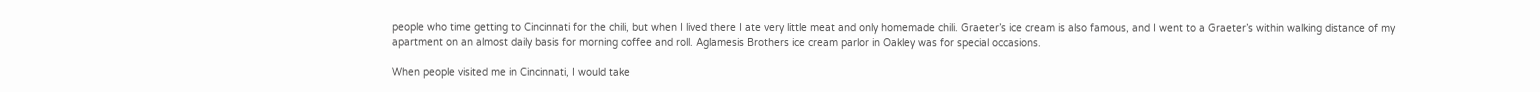people who time getting to Cincinnati for the chili, but when I lived there I ate very little meat and only homemade chili. Graeter’s ice cream is also famous, and I went to a Graeter’s within walking distance of my apartment on an almost daily basis for morning coffee and roll. Aglamesis Brothers ice cream parlor in Oakley was for special occasions.

When people visited me in Cincinnati, I would take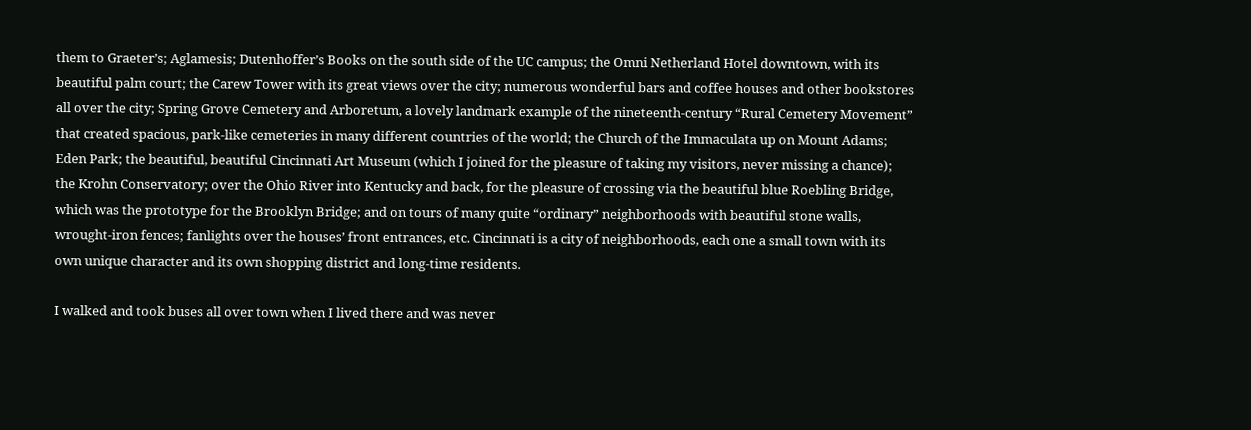them to Graeter’s; Aglamesis; Dutenhoffer’s Books on the south side of the UC campus; the Omni Netherland Hotel downtown, with its beautiful palm court; the Carew Tower with its great views over the city; numerous wonderful bars and coffee houses and other bookstores all over the city; Spring Grove Cemetery and Arboretum, a lovely landmark example of the nineteenth-century “Rural Cemetery Movement” that created spacious, park-like cemeteries in many different countries of the world; the Church of the Immaculata up on Mount Adams; Eden Park; the beautiful, beautiful Cincinnati Art Museum (which I joined for the pleasure of taking my visitors, never missing a chance); the Krohn Conservatory; over the Ohio River into Kentucky and back, for the pleasure of crossing via the beautiful blue Roebling Bridge, which was the prototype for the Brooklyn Bridge; and on tours of many quite “ordinary” neighborhoods with beautiful stone walls, wrought-iron fences; fanlights over the houses’ front entrances, etc. Cincinnati is a city of neighborhoods, each one a small town with its own unique character and its own shopping district and long-time residents.

I walked and took buses all over town when I lived there and was never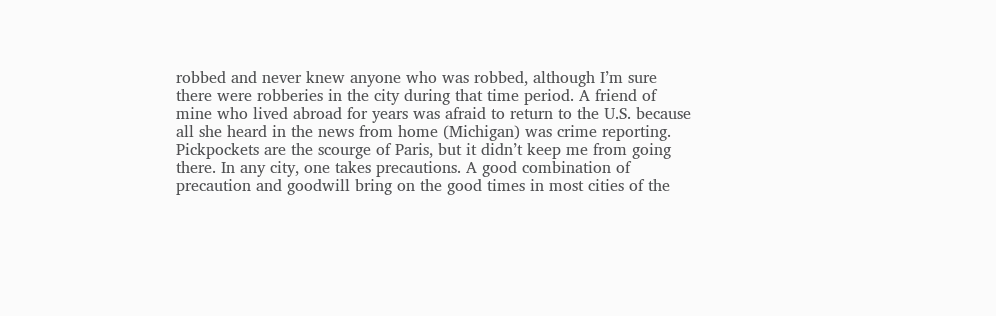robbed and never knew anyone who was robbed, although I’m sure there were robberies in the city during that time period. A friend of mine who lived abroad for years was afraid to return to the U.S. because all she heard in the news from home (Michigan) was crime reporting. Pickpockets are the scourge of Paris, but it didn’t keep me from going there. In any city, one takes precautions. A good combination of precaution and goodwill bring on the good times in most cities of the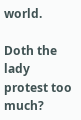world.

Doth the lady protest too much?